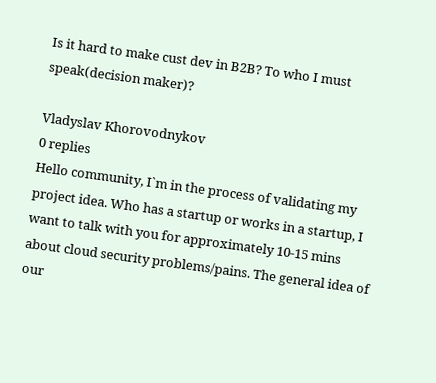Is it hard to make cust dev in B2B? To who I must speak(decision maker)?

Vladyslav Khorovodnykov
0 replies
Hello community, I`m in the process of validating my project idea. Who has a startup or works in a startup, I want to talk with you for approximately 10-15 mins about cloud security problems/pains. The general idea of our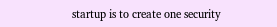startup is to create one security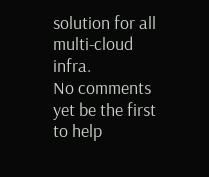solution for all multi-cloud infra.
No comments yet be the first to help